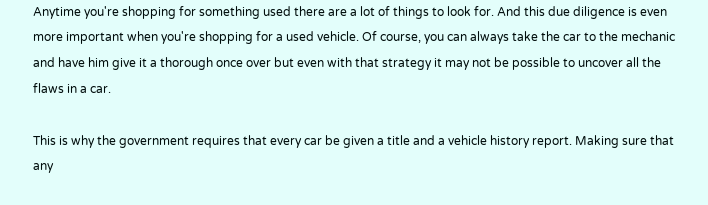Anytime you're shopping for something used there are a lot of things to look for. And this due diligence is even more important when you're shopping for a used vehicle. Of course, you can always take the car to the mechanic and have him give it a thorough once over but even with that strategy it may not be possible to uncover all the flaws in a car.

This is why the government requires that every car be given a title and a vehicle history report. Making sure that any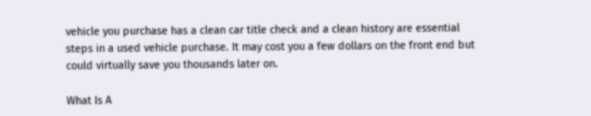vehicle you purchase has a clean car title check and a clean history are essential steps in a used vehicle purchase. It may cost you a few dollars on the front end but could virtually save you thousands later on.

What Is A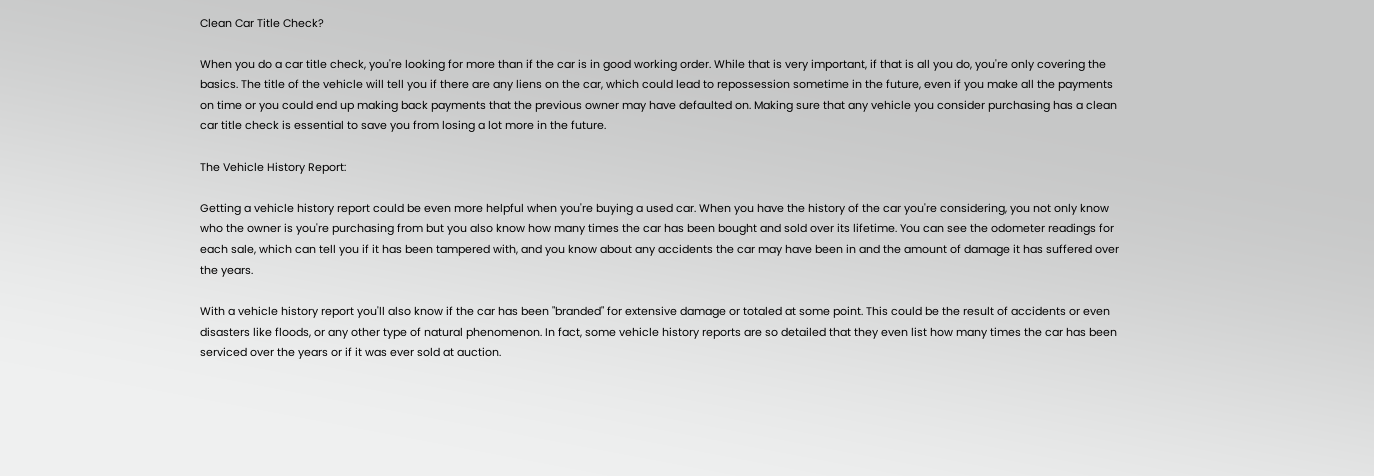Clean Car Title Check?

When you do a car title check, you're looking for more than if the car is in good working order. While that is very important, if that is all you do, you're only covering the basics. The title of the vehicle will tell you if there are any liens on the car, which could lead to repossession sometime in the future, even if you make all the payments on time or you could end up making back payments that the previous owner may have defaulted on. Making sure that any vehicle you consider purchasing has a clean car title check is essential to save you from losing a lot more in the future.

The Vehicle History Report:

Getting a vehicle history report could be even more helpful when you're buying a used car. When you have the history of the car you're considering, you not only know who the owner is you're purchasing from but you also know how many times the car has been bought and sold over its lifetime. You can see the odometer readings for each sale, which can tell you if it has been tampered with, and you know about any accidents the car may have been in and the amount of damage it has suffered over the years.

With a vehicle history report you'll also know if the car has been "branded" for extensive damage or totaled at some point. This could be the result of accidents or even disasters like floods, or any other type of natural phenomenon. In fact, some vehicle history reports are so detailed that they even list how many times the car has been serviced over the years or if it was ever sold at auction.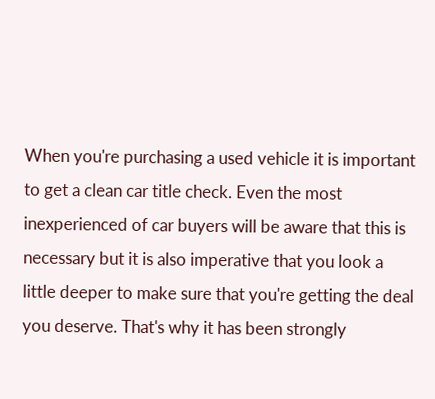When you're purchasing a used vehicle it is important to get a clean car title check. Even the most inexperienced of car buyers will be aware that this is necessary but it is also imperative that you look a little deeper to make sure that you're getting the deal you deserve. That's why it has been strongly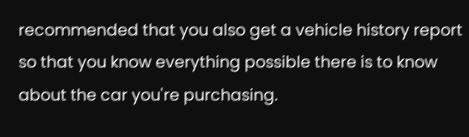recommended that you also get a vehicle history report so that you know everything possible there is to know about the car you're purchasing.